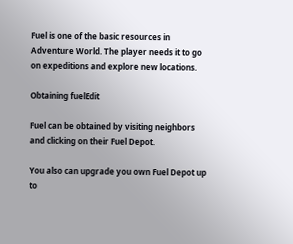Fuel is one of the basic resources in Adventure World. The player needs it to go on expeditions and explore new locations.

Obtaining fuelEdit

Fuel can be obtained by visiting neighbors and clicking on their Fuel Depot.

You also can upgrade you own Fuel Depot up to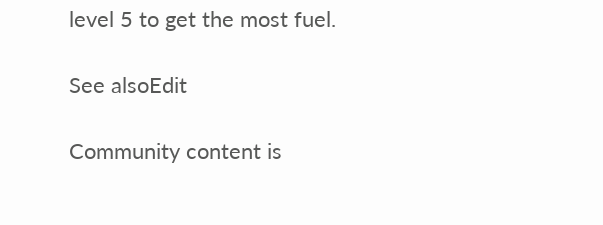level 5 to get the most fuel.

See alsoEdit

Community content is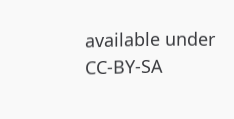available under CC-BY-SA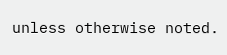unless otherwise noted.